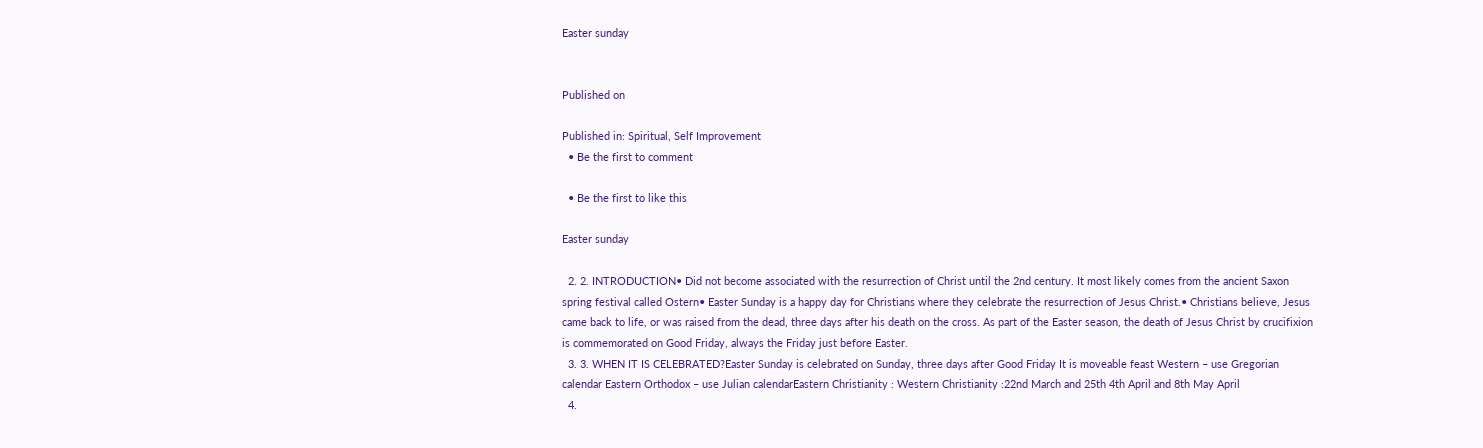Easter sunday


Published on

Published in: Spiritual, Self Improvement
  • Be the first to comment

  • Be the first to like this

Easter sunday

  2. 2. INTRODUCTION• Did not become associated with the resurrection of Christ until the 2nd century. It most likely comes from the ancient Saxon spring festival called Ostern• Easter Sunday is a happy day for Christians where they celebrate the resurrection of Jesus Christ.• Christians believe, Jesus came back to life, or was raised from the dead, three days after his death on the cross. As part of the Easter season, the death of Jesus Christ by crucifixion is commemorated on Good Friday, always the Friday just before Easter.
  3. 3. WHEN IT IS CELEBRATED?Easter Sunday is celebrated on Sunday, three days after Good Friday It is moveable feast Western – use Gregorian calendar Eastern Orthodox – use Julian calendarEastern Christianity : Western Christianity :22nd March and 25th 4th April and 8th May April
  4.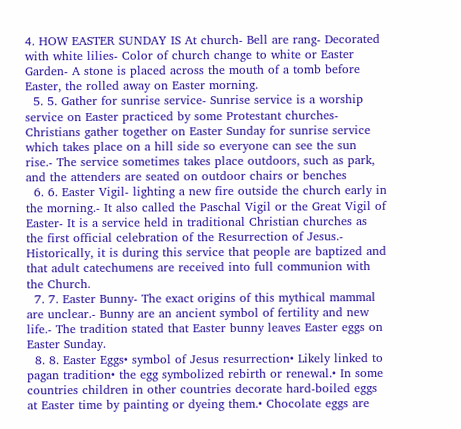4. HOW EASTER SUNDAY IS At church- Bell are rang- Decorated with white lilies- Color of church change to white or Easter Garden- A stone is placed across the mouth of a tomb before Easter, the rolled away on Easter morning.
  5. 5. Gather for sunrise service- Sunrise service is a worship service on Easter practiced by some Protestant churches- Christians gather together on Easter Sunday for sunrise service which takes place on a hill side so everyone can see the sun rise.- The service sometimes takes place outdoors, such as park, and the attenders are seated on outdoor chairs or benches
  6. 6. Easter Vigil- lighting a new fire outside the church early in the morning.- It also called the Paschal Vigil or the Great Vigil of Easter- It is a service held in traditional Christian churches as the first official celebration of the Resurrection of Jesus.- Historically, it is during this service that people are baptized and that adult catechumens are received into full communion with the Church.
  7. 7. Easter Bunny- The exact origins of this mythical mammal are unclear.- Bunny are an ancient symbol of fertility and new life.- The tradition stated that Easter bunny leaves Easter eggs on Easter Sunday.
  8. 8. Easter Eggs• symbol of Jesus resurrection• Likely linked to pagan tradition• the egg symbolized rebirth or renewal.• In some countries children in other countries decorate hard-boiled eggs at Easter time by painting or dyeing them.• Chocolate eggs are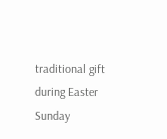traditional gift during Easter Sunday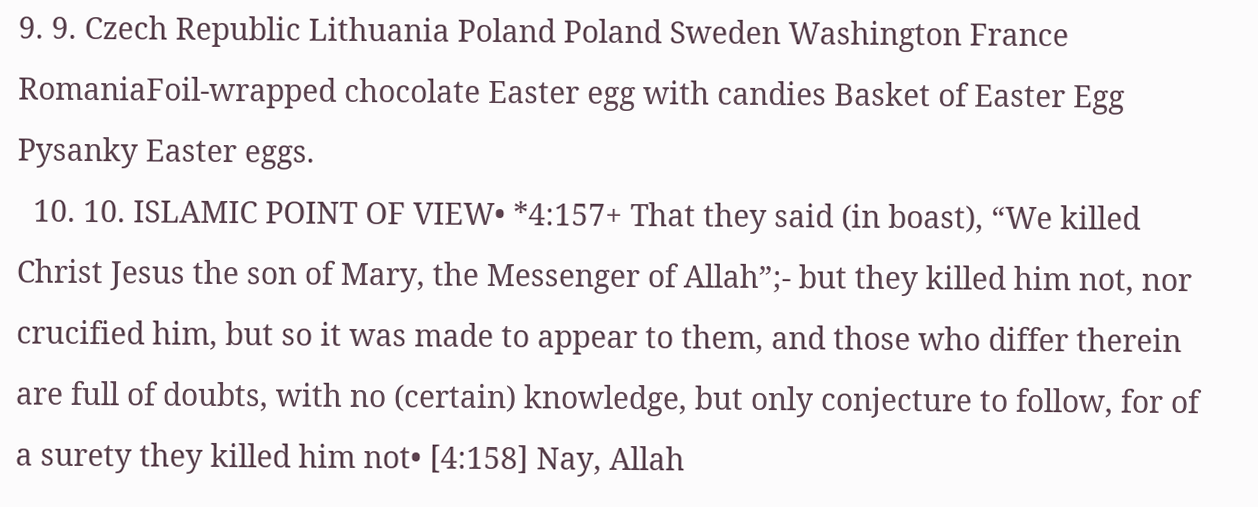9. 9. Czech Republic Lithuania Poland Poland Sweden Washington France RomaniaFoil-wrapped chocolate Easter egg with candies Basket of Easter Egg Pysanky Easter eggs.
  10. 10. ISLAMIC POINT OF VIEW• *4:157+ That they said (in boast), “We killed Christ Jesus the son of Mary, the Messenger of Allah”;- but they killed him not, nor crucified him, but so it was made to appear to them, and those who differ therein are full of doubts, with no (certain) knowledge, but only conjecture to follow, for of a surety they killed him not• [4:158] Nay, Allah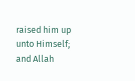raised him up unto Himself; and Allah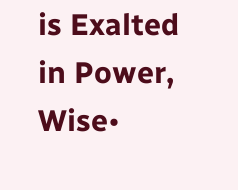is Exalted in Power, Wise•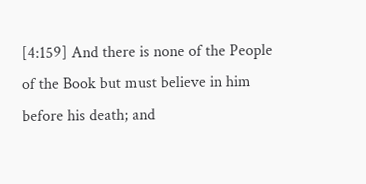[4:159] And there is none of the People of the Book but must believe in him before his death; and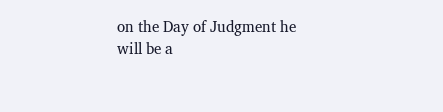on the Day of Judgment he will be a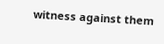witness against them